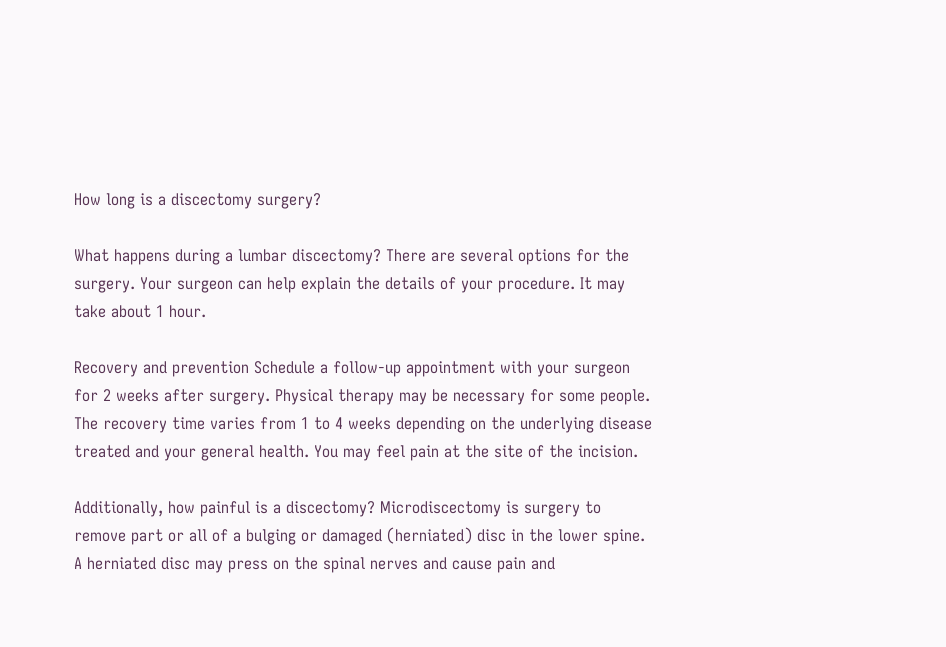How long is a discectomy surgery?

What happens during a lumbar discectomy? There are several options for the surgery. Your surgeon can help explain the details of your procedure. It may take about 1 hour.

Recovery and prevention Schedule a follow-up appointment with your surgeon for 2 weeks after surgery. Physical therapy may be necessary for some people. The recovery time varies from 1 to 4 weeks depending on the underlying disease treated and your general health. You may feel pain at the site of the incision.

Additionally, how painful is a discectomy? Microdiscectomy is surgery to remove part or all of a bulging or damaged (herniated) disc in the lower spine. A herniated disc may press on the spinal nerves and cause pain and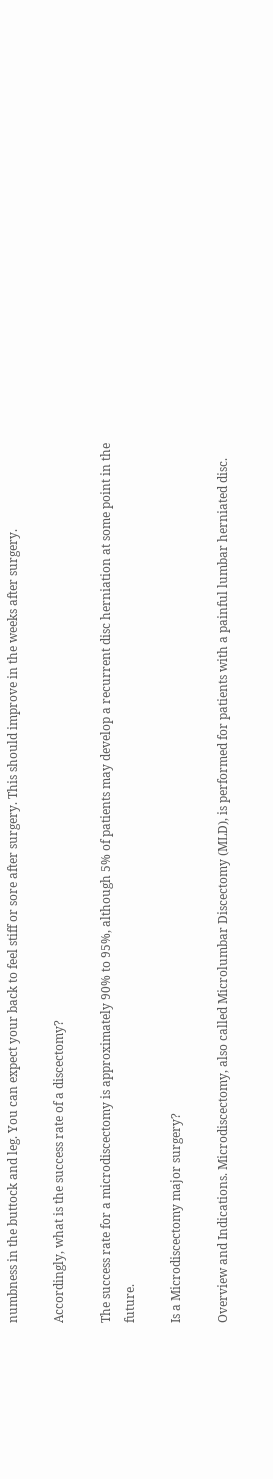numbness in the buttock and leg. You can expect your back to feel stiff or sore after surgery. This should improve in the weeks after surgery.

Accordingly, what is the success rate of a discectomy?

The success rate for a microdiscectomy is approximately 90% to 95%, although 5% of patients may develop a recurrent disc herniation at some point in the future.

Is a Microdiscectomy major surgery?

Overview and Indications. Microdiscectomy, also called Microlumbar Discectomy (MLD), is performed for patients with a painful lumbar herniated disc.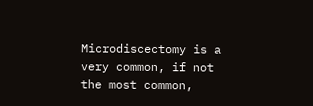Microdiscectomy is a very common, if not the most common,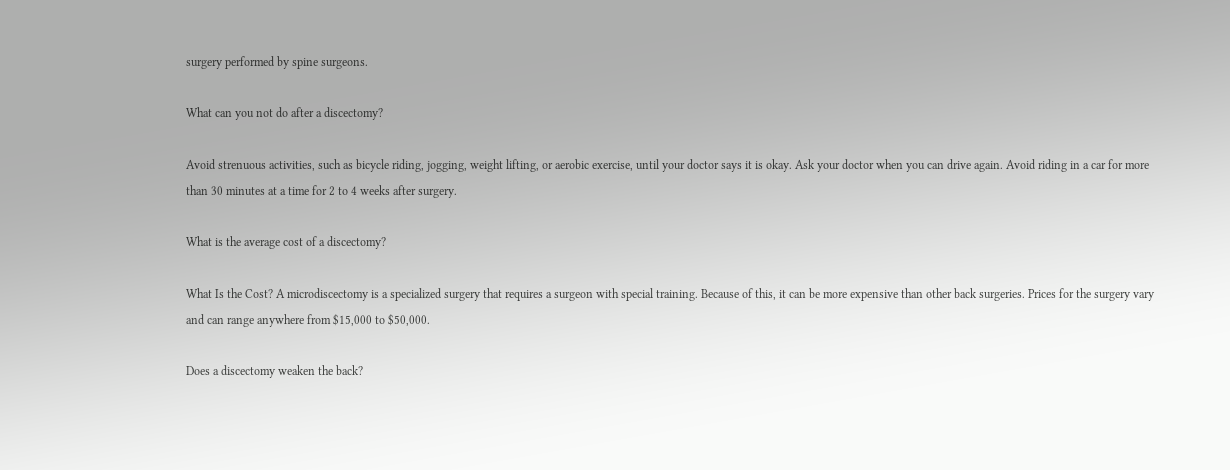surgery performed by spine surgeons.

What can you not do after a discectomy?

Avoid strenuous activities, such as bicycle riding, jogging, weight lifting, or aerobic exercise, until your doctor says it is okay. Ask your doctor when you can drive again. Avoid riding in a car for more than 30 minutes at a time for 2 to 4 weeks after surgery.

What is the average cost of a discectomy?

What Is the Cost? A microdiscectomy is a specialized surgery that requires a surgeon with special training. Because of this, it can be more expensive than other back surgeries. Prices for the surgery vary and can range anywhere from $15,000 to $50,000.

Does a discectomy weaken the back?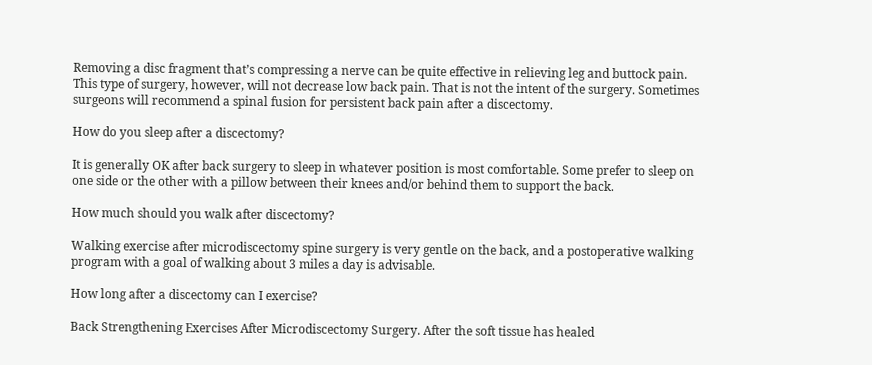Removing a disc fragment that’s compressing a nerve can be quite effective in relieving leg and buttock pain. This type of surgery, however, will not decrease low back pain. That is not the intent of the surgery. Sometimes surgeons will recommend a spinal fusion for persistent back pain after a discectomy.

How do you sleep after a discectomy?

It is generally OK after back surgery to sleep in whatever position is most comfortable. Some prefer to sleep on one side or the other with a pillow between their knees and/or behind them to support the back.

How much should you walk after discectomy?

Walking exercise after microdiscectomy spine surgery is very gentle on the back, and a postoperative walking program with a goal of walking about 3 miles a day is advisable.

How long after a discectomy can I exercise?

Back Strengthening Exercises After Microdiscectomy Surgery. After the soft tissue has healed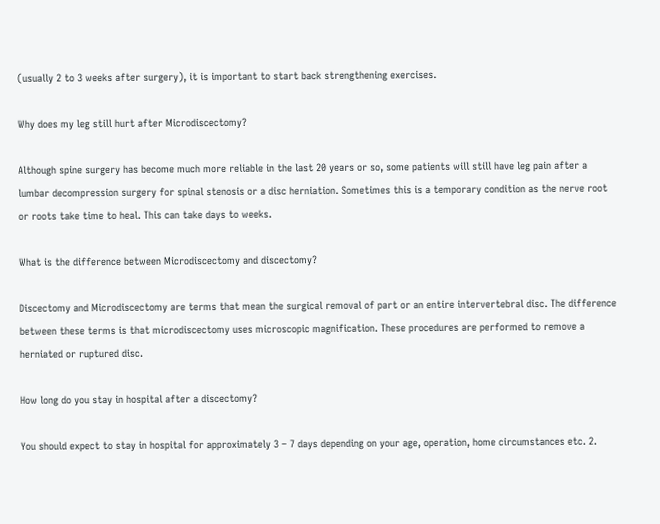(usually 2 to 3 weeks after surgery), it is important to start back strengthening exercises.

Why does my leg still hurt after Microdiscectomy?

Although spine surgery has become much more reliable in the last 20 years or so, some patients will still have leg pain after a lumbar decompression surgery for spinal stenosis or a disc herniation. Sometimes this is a temporary condition as the nerve root or roots take time to heal. This can take days to weeks.

What is the difference between Microdiscectomy and discectomy?

Discectomy and Microdiscectomy are terms that mean the surgical removal of part or an entire intervertebral disc. The difference between these terms is that microdiscectomy uses microscopic magnification. These procedures are performed to remove a herniated or ruptured disc.

How long do you stay in hospital after a discectomy?

You should expect to stay in hospital for approximately 3 – 7 days depending on your age, operation, home circumstances etc. 2.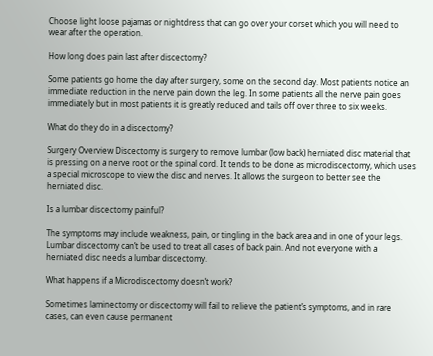Choose light loose pajamas or nightdress that can go over your corset which you will need to wear after the operation.

How long does pain last after discectomy?

Some patients go home the day after surgery, some on the second day. Most patients notice an immediate reduction in the nerve pain down the leg. In some patients all the nerve pain goes immediately but in most patients it is greatly reduced and tails off over three to six weeks.

What do they do in a discectomy?

Surgery Overview Discectomy is surgery to remove lumbar (low back) herniated disc material that is pressing on a nerve root or the spinal cord. It tends to be done as microdiscectomy, which uses a special microscope to view the disc and nerves. It allows the surgeon to better see the herniated disc.

Is a lumbar discectomy painful?

The symptoms may include weakness, pain, or tingling in the back area and in one of your legs. Lumbar discectomy can’t be used to treat all cases of back pain. And not everyone with a herniated disc needs a lumbar discectomy.

What happens if a Microdiscectomy doesn’t work?

Sometimes laminectomy or discectomy will fail to relieve the patient’s symptoms, and in rare cases, can even cause permanent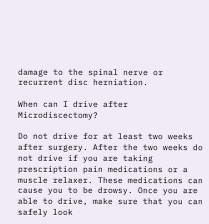damage to the spinal nerve or recurrent disc herniation.

When can I drive after Microdiscectomy?

Do not drive for at least two weeks after surgery. After the two weeks do not drive if you are taking prescription pain medications or a muscle relaxer. These medications can cause you to be drowsy. Once you are able to drive, make sure that you can safely look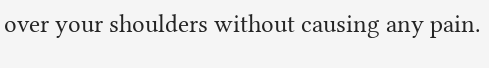over your shoulders without causing any pain.